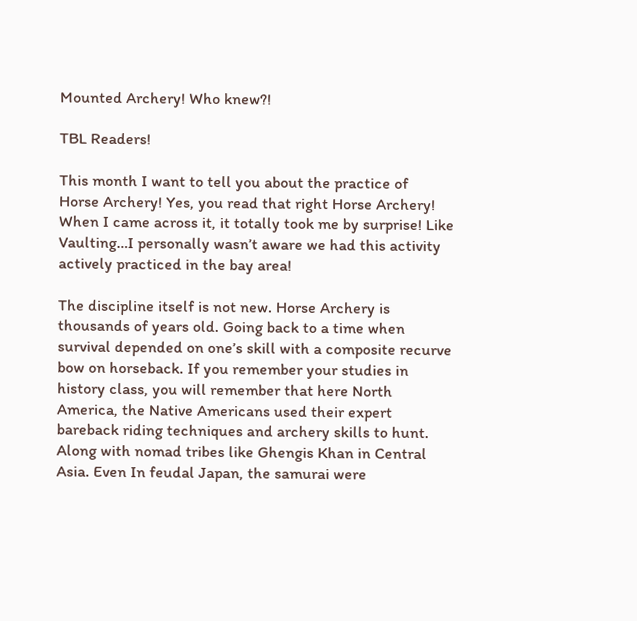Mounted Archery! Who knew?!

TBL Readers!

This month I want to tell you about the practice of  Horse Archery! Yes, you read that right Horse Archery! When I came across it, it totally took me by surprise! Like Vaulting…I personally wasn’t aware we had this activity actively practiced in the bay area!

The discipline itself is not new. Horse Archery is thousands of years old. Going back to a time when survival depended on one’s skill with a composite recurve bow on horseback. If you remember your studies in history class, you will remember that here North America, the Native Americans used their expert bareback riding techniques and archery skills to hunt. Along with nomad tribes like Ghengis Khan in Central Asia. Even In feudal Japan, the samurai were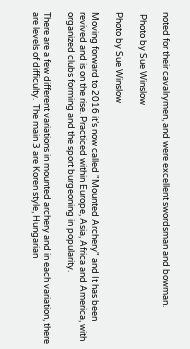noted for their cavalrymen, and were excellent swordsman and bowman.

 Photo by Sue Winslow

Photo by Sue Winslow

Moving forward to 2016 it’s now called "Mounted Archery" and It has been revived and is on the rise. Practiced within Europe, Asia, Africa and America, with organized clubs forming and the sport burgeoning in popularity.

There are a few different variations in mounted archery and in each variation, there are levels of difficulty.  The main 3 are Koren style, Hungarian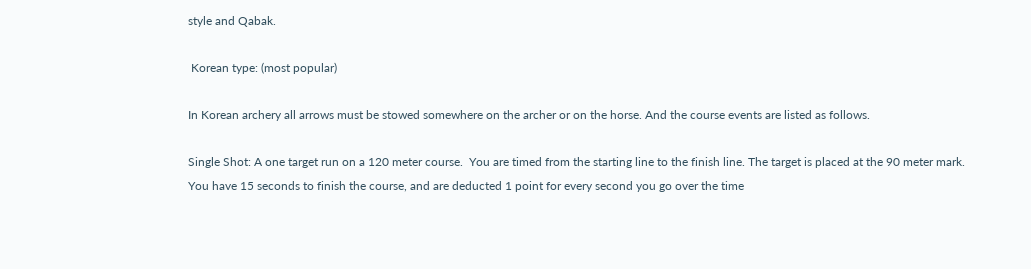style and Qabak.

 Korean type: (most popular)

In Korean archery all arrows must be stowed somewhere on the archer or on the horse. And the course events are listed as follows.

Single Shot: A one target run on a 120 meter course.  You are timed from the starting line to the finish line. The target is placed at the 90 meter mark. You have 15 seconds to finish the course, and are deducted 1 point for every second you go over the time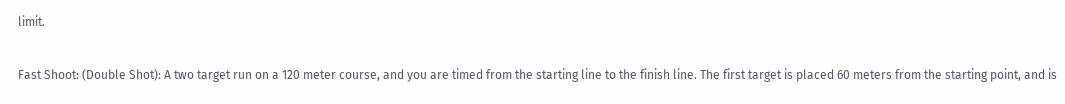limit.

Fast Shoot: (Double Shot): A two target run on a 120 meter course, and you are timed from the starting line to the finish line. The first target is placed 60 meters from the starting point, and is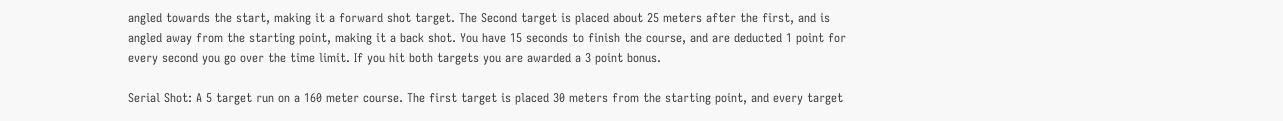angled towards the start, making it a forward shot target. The Second target is placed about 25 meters after the first, and is angled away from the starting point, making it a back shot. You have 15 seconds to finish the course, and are deducted 1 point for every second you go over the time limit. If you hit both targets you are awarded a 3 point bonus.

Serial Shot: A 5 target run on a 160 meter course. The first target is placed 30 meters from the starting point, and every target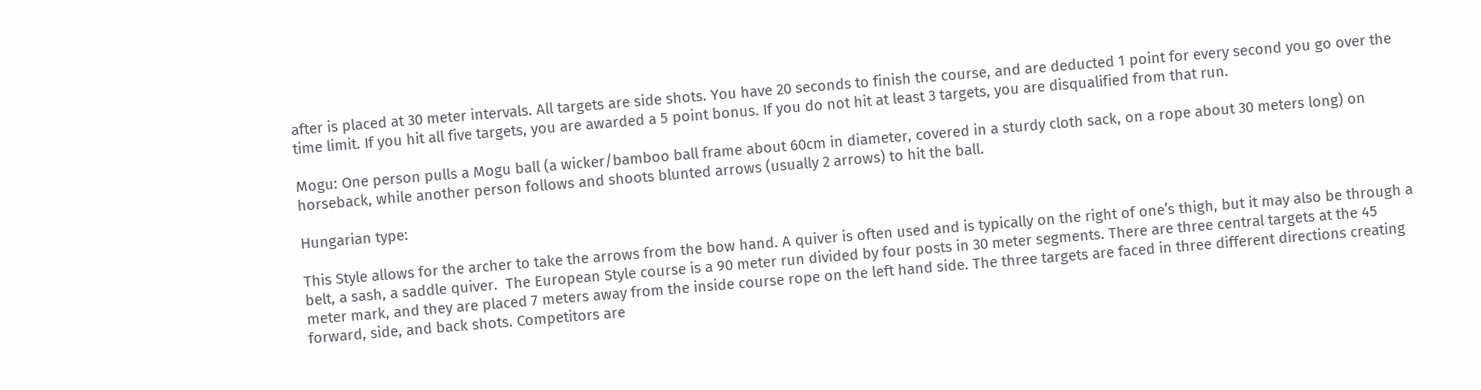after is placed at 30 meter intervals. All targets are side shots. You have 20 seconds to finish the course, and are deducted 1 point for every second you go over the time limit. If you hit all five targets, you are awarded a 5 point bonus. If you do not hit at least 3 targets, you are disqualified from that run.

Mogu: One person pulls a Mogu ball (a wicker/bamboo ball frame about 60cm in diameter, covered in a sturdy cloth sack, on a rope about 30 meters long) on horseback, while another person follows and shoots blunted arrows (usually 2 arrows) to hit the ball.

Hungarian type:

This Style allows for the archer to take the arrows from the bow hand. A quiver is often used and is typically on the right of one’s thigh, but it may also be through a belt, a sash, a saddle quiver.  The European Style course is a 90 meter run divided by four posts in 30 meter segments. There are three central targets at the 45 meter mark, and they are placed 7 meters away from the inside course rope on the left hand side. The three targets are faced in three different directions creating forward, side, and back shots. Competitors are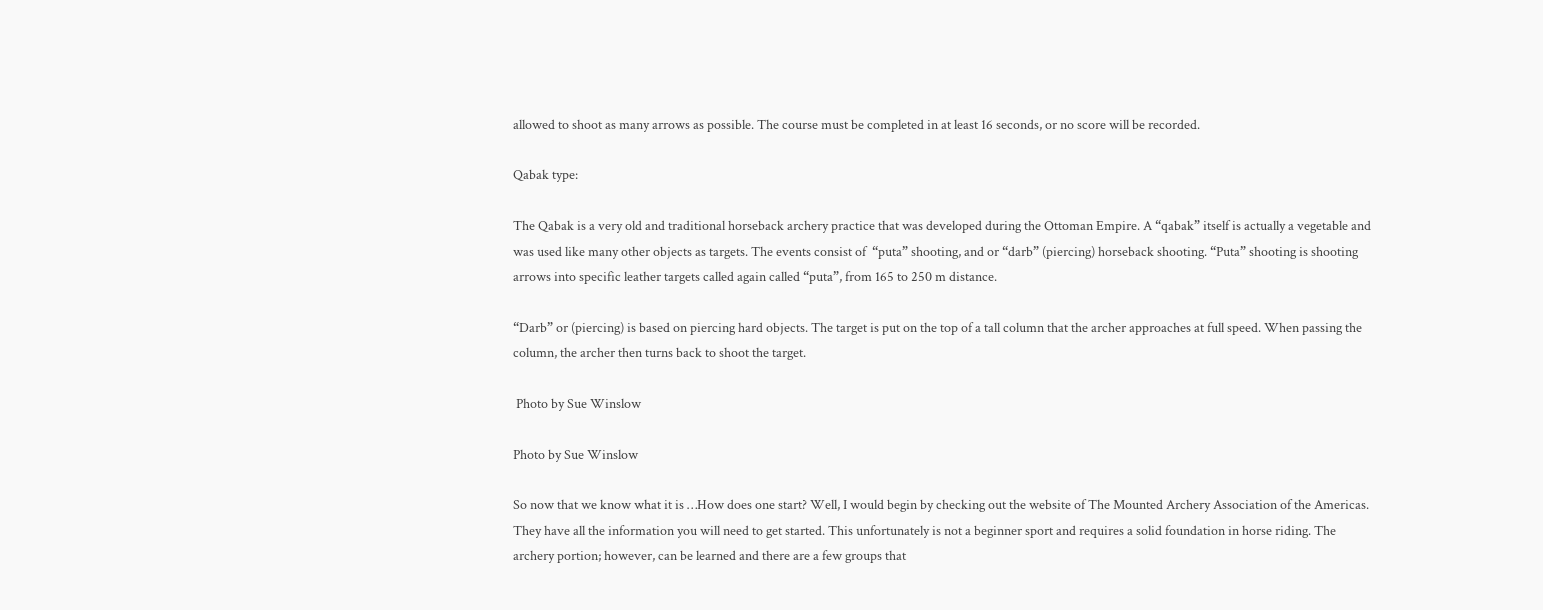allowed to shoot as many arrows as possible. The course must be completed in at least 16 seconds, or no score will be recorded.

Qabak type:

The Qabak is a very old and traditional horseback archery practice that was developed during the Ottoman Empire. A “qabak” itself is actually a vegetable and was used like many other objects as targets. The events consist of  “puta” shooting, and or “darb” (piercing) horseback shooting. “Puta” shooting is shooting arrows into specific leather targets called again called “puta”, from 165 to 250 m distance.

“Darb” or (piercing) is based on piercing hard objects. The target is put on the top of a tall column that the archer approaches at full speed. When passing the column, the archer then turns back to shoot the target.

 Photo by Sue Winslow

Photo by Sue Winslow

So now that we know what it is …How does one start? Well, I would begin by checking out the website of The Mounted Archery Association of the Americas. They have all the information you will need to get started. This unfortunately is not a beginner sport and requires a solid foundation in horse riding. The archery portion; however, can be learned and there are a few groups that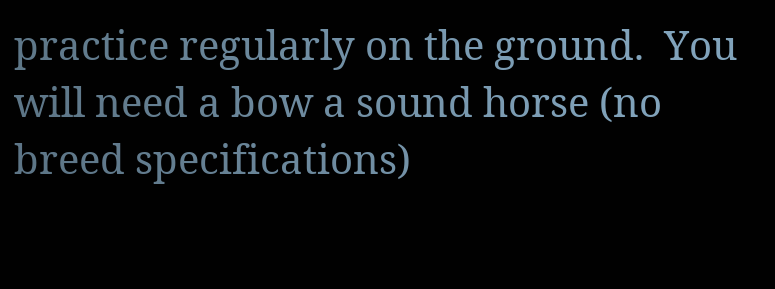practice regularly on the ground.  You will need a bow a sound horse (no breed specifications)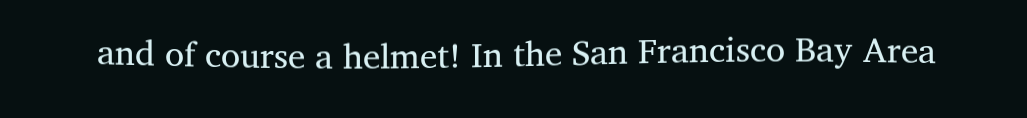and of course a helmet! In the San Francisco Bay Area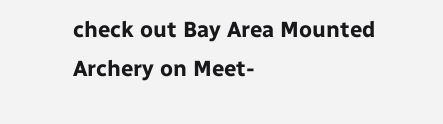check out Bay Area Mounted Archery on Meet-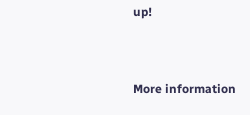up!


More information